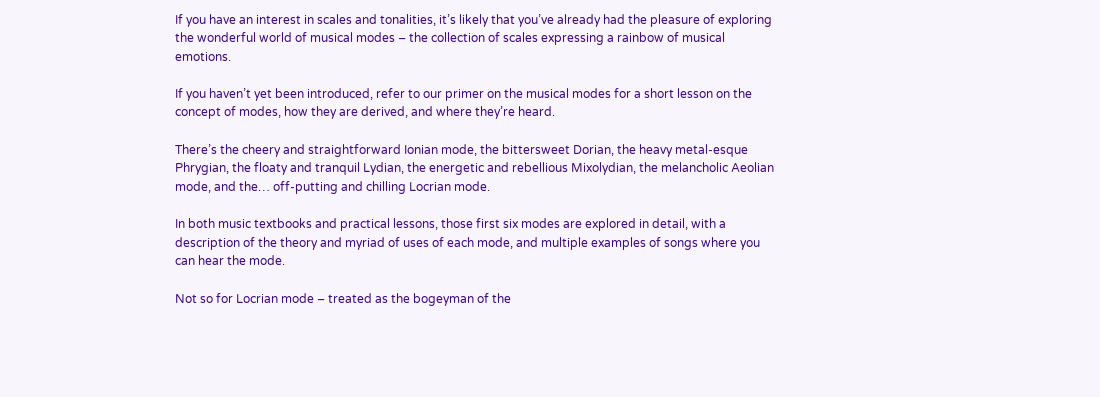If you have an interest in scales and tonalities, it’s likely that you’ve already had the pleasure of exploring the wonderful world of musical modes – the collection of scales expressing a rainbow of musical emotions.

If you haven’t yet been introduced, refer to our primer on the musical modes for a short lesson on the concept of modes, how they are derived, and where they’re heard.

There’s the cheery and straightforward Ionian mode, the bittersweet Dorian, the heavy metal-esque Phrygian, the floaty and tranquil Lydian, the energetic and rebellious Mixolydian, the melancholic Aeolian mode, and the… off-putting and chilling Locrian mode.

In both music textbooks and practical lessons, those first six modes are explored in detail, with a description of the theory and myriad of uses of each mode, and multiple examples of songs where you can hear the mode.

Not so for Locrian mode – treated as the bogeyman of the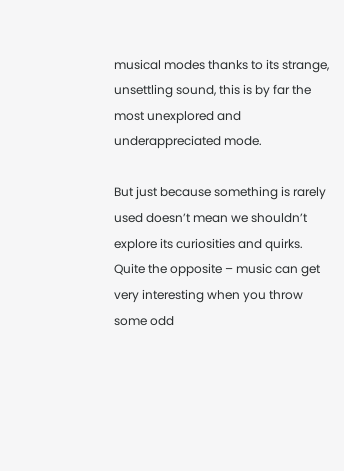musical modes thanks to its strange, unsettling sound, this is by far the most unexplored and underappreciated mode.

But just because something is rarely used doesn’t mean we shouldn’t explore its curiosities and quirks. Quite the opposite – music can get very interesting when you throw some odd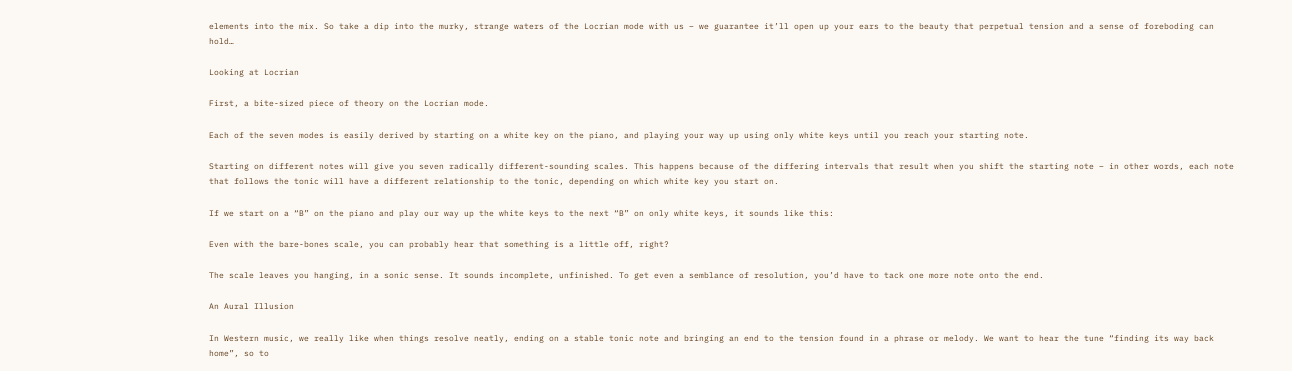elements into the mix. So take a dip into the murky, strange waters of the Locrian mode with us – we guarantee it’ll open up your ears to the beauty that perpetual tension and a sense of foreboding can hold…

Looking at Locrian

First, a bite-sized piece of theory on the Locrian mode.

Each of the seven modes is easily derived by starting on a white key on the piano, and playing your way up using only white keys until you reach your starting note.

Starting on different notes will give you seven radically different-sounding scales. This happens because of the differing intervals that result when you shift the starting note – in other words, each note that follows the tonic will have a different relationship to the tonic, depending on which white key you start on.

If we start on a “B” on the piano and play our way up the white keys to the next “B” on only white keys, it sounds like this:

Even with the bare-bones scale, you can probably hear that something is a little off, right?

The scale leaves you hanging, in a sonic sense. It sounds incomplete, unfinished. To get even a semblance of resolution, you’d have to tack one more note onto the end.

An Aural Illusion

In Western music, we really like when things resolve neatly, ending on a stable tonic note and bringing an end to the tension found in a phrase or melody. We want to hear the tune “finding its way back home”, so to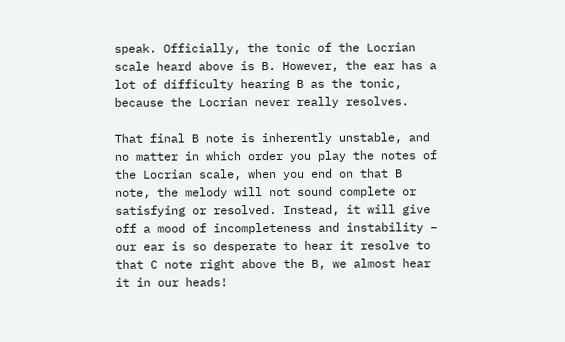speak. Officially, the tonic of the Locrian scale heard above is B. However, the ear has a lot of difficulty hearing B as the tonic, because the Locrian never really resolves.

That final B note is inherently unstable, and no matter in which order you play the notes of the Locrian scale, when you end on that B note, the melody will not sound complete or satisfying or resolved. Instead, it will give off a mood of incompleteness and instability – our ear is so desperate to hear it resolve to that C note right above the B, we almost hear it in our heads!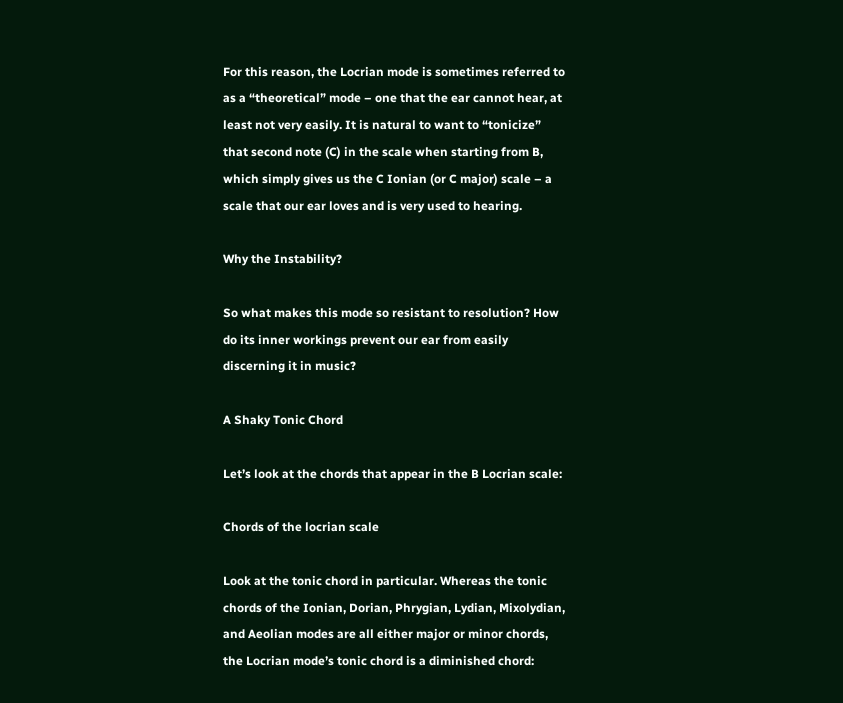For this reason, the Locrian mode is sometimes referred to as a “theoretical” mode – one that the ear cannot hear, at least not very easily. It is natural to want to “tonicize” that second note (C) in the scale when starting from B, which simply gives us the C Ionian (or C major) scale – a scale that our ear loves and is very used to hearing.

Why the Instability?

So what makes this mode so resistant to resolution? How do its inner workings prevent our ear from easily discerning it in music?

A Shaky Tonic Chord

Let’s look at the chords that appear in the B Locrian scale:

Chords of the locrian scale

Look at the tonic chord in particular. Whereas the tonic chords of the Ionian, Dorian, Phrygian, Lydian, Mixolydian, and Aeolian modes are all either major or minor chords, the Locrian mode’s tonic chord is a diminished chord: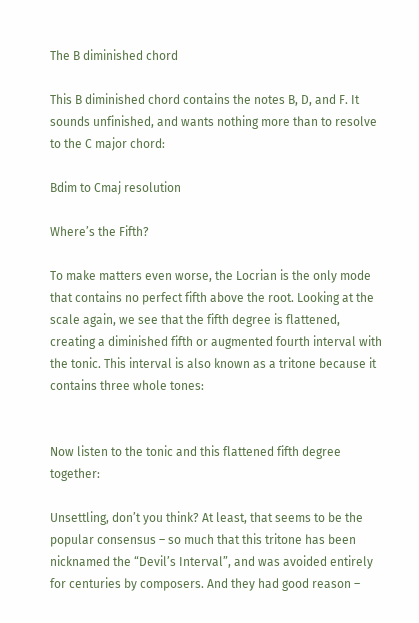The B diminished chord

This B diminished chord contains the notes B, D, and F. It sounds unfinished, and wants nothing more than to resolve to the C major chord:

Bdim to Cmaj resolution

Where’s the Fifth?

To make matters even worse, the Locrian is the only mode that contains no perfect fifth above the root. Looking at the scale again, we see that the fifth degree is flattened, creating a diminished fifth or augmented fourth interval with the tonic. This interval is also known as a tritone because it contains three whole tones:


Now listen to the tonic and this flattened fifth degree together:

Unsettling, don’t you think? At least, that seems to be the popular consensus – so much that this tritone has been nicknamed the “Devil’s Interval”, and was avoided entirely for centuries by composers. And they had good reason –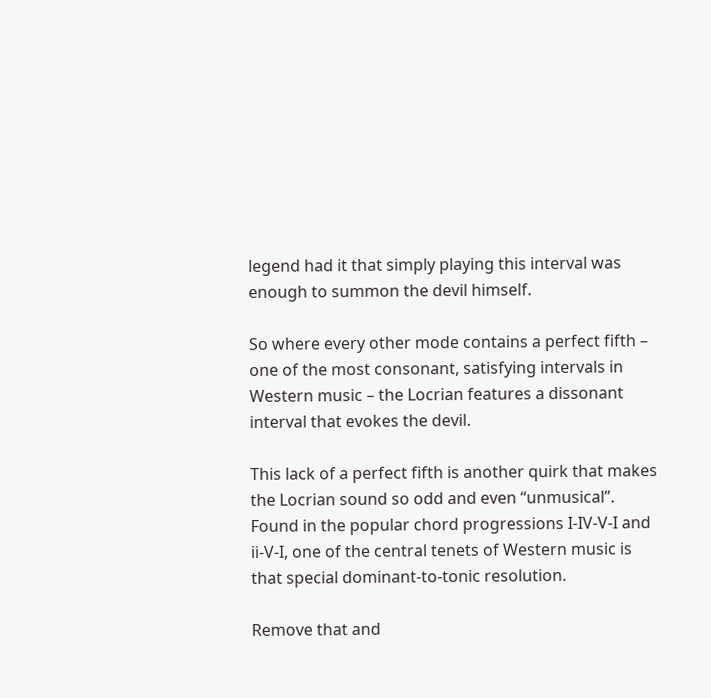legend had it that simply playing this interval was enough to summon the devil himself.

So where every other mode contains a perfect fifth – one of the most consonant, satisfying intervals in Western music – the Locrian features a dissonant interval that evokes the devil.

This lack of a perfect fifth is another quirk that makes the Locrian sound so odd and even “unmusical”. Found in the popular chord progressions I-IV-V-I and ii-V-I, one of the central tenets of Western music is that special dominant-to-tonic resolution.

Remove that and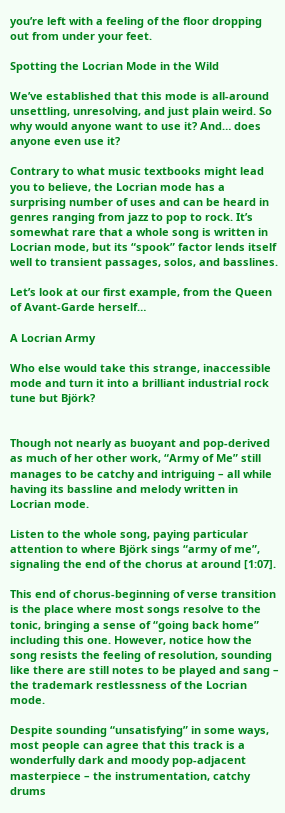you’re left with a feeling of the floor dropping out from under your feet.

Spotting the Locrian Mode in the Wild

We’ve established that this mode is all-around unsettling, unresolving, and just plain weird. So why would anyone want to use it? And… does anyone even use it?

Contrary to what music textbooks might lead you to believe, the Locrian mode has a surprising number of uses and can be heard in genres ranging from jazz to pop to rock. It’s somewhat rare that a whole song is written in Locrian mode, but its “spook” factor lends itself well to transient passages, solos, and basslines.

Let’s look at our first example, from the Queen of Avant-Garde herself…

A Locrian Army

Who else would take this strange, inaccessible mode and turn it into a brilliant industrial rock tune but Björk?


Though not nearly as buoyant and pop-derived as much of her other work, “Army of Me” still manages to be catchy and intriguing – all while having its bassline and melody written in Locrian mode.

Listen to the whole song, paying particular attention to where Björk sings “army of me”, signaling the end of the chorus at around [1:07].

This end of chorus-beginning of verse transition is the place where most songs resolve to the tonic, bringing a sense of “going back home” including this one. However, notice how the song resists the feeling of resolution, sounding like there are still notes to be played and sang – the trademark restlessness of the Locrian mode.

Despite sounding “unsatisfying” in some ways, most people can agree that this track is a wonderfully dark and moody pop-adjacent masterpiece – the instrumentation, catchy drums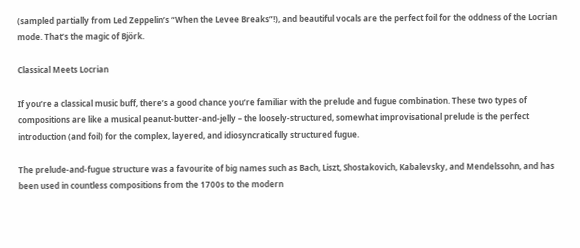(sampled partially from Led Zeppelin’s “When the Levee Breaks”!), and beautiful vocals are the perfect foil for the oddness of the Locrian mode. That’s the magic of Björk.

Classical Meets Locrian

If you’re a classical music buff, there’s a good chance you’re familiar with the prelude and fugue combination. These two types of compositions are like a musical peanut-butter-and-jelly – the loosely-structured, somewhat improvisational prelude is the perfect introduction (and foil) for the complex, layered, and idiosyncratically structured fugue.

The prelude-and-fugue structure was a favourite of big names such as Bach, Liszt, Shostakovich, Kabalevsky, and Mendelssohn, and has been used in countless compositions from the 1700s to the modern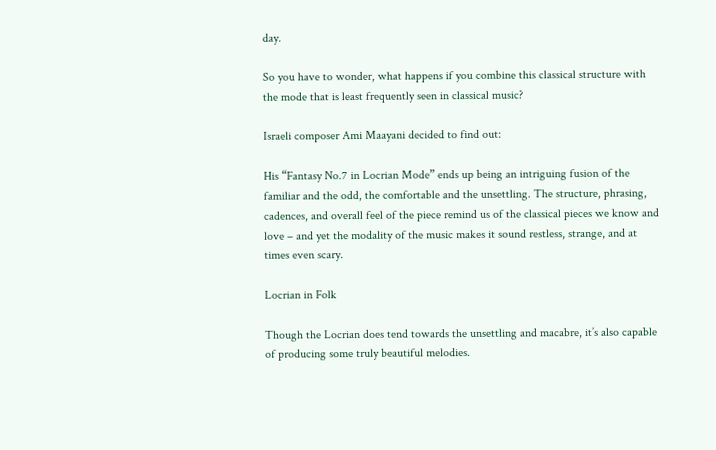day.

So you have to wonder, what happens if you combine this classical structure with the mode that is least frequently seen in classical music?

Israeli composer Ami Maayani decided to find out:

His “Fantasy No.7 in Locrian Mode” ends up being an intriguing fusion of the familiar and the odd, the comfortable and the unsettling. The structure, phrasing, cadences, and overall feel of the piece remind us of the classical pieces we know and love – and yet the modality of the music makes it sound restless, strange, and at times even scary.

Locrian in Folk

Though the Locrian does tend towards the unsettling and macabre, it’s also capable of producing some truly beautiful melodies.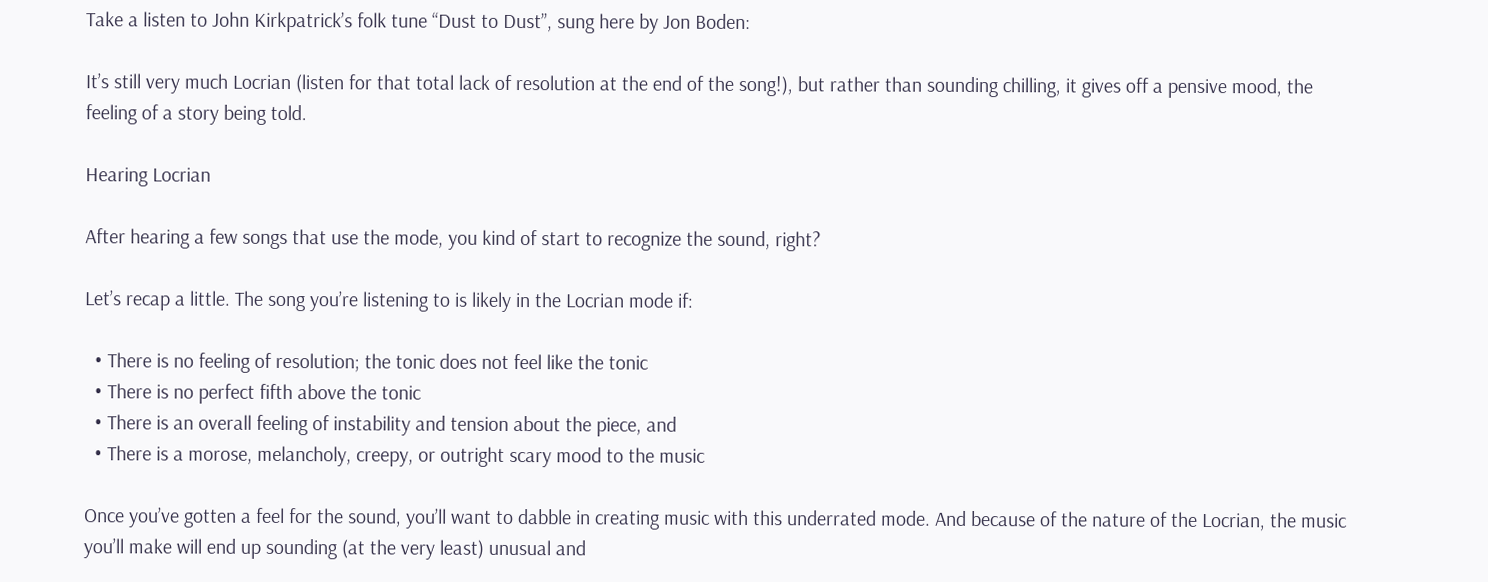Take a listen to John Kirkpatrick’s folk tune “Dust to Dust”, sung here by Jon Boden:

It’s still very much Locrian (listen for that total lack of resolution at the end of the song!), but rather than sounding chilling, it gives off a pensive mood, the feeling of a story being told.

Hearing Locrian

After hearing a few songs that use the mode, you kind of start to recognize the sound, right?

Let’s recap a little. The song you’re listening to is likely in the Locrian mode if:

  • There is no feeling of resolution; the tonic does not feel like the tonic
  • There is no perfect fifth above the tonic
  • There is an overall feeling of instability and tension about the piece, and
  • There is a morose, melancholy, creepy, or outright scary mood to the music

Once you’ve gotten a feel for the sound, you’ll want to dabble in creating music with this underrated mode. And because of the nature of the Locrian, the music you’ll make will end up sounding (at the very least) unusual and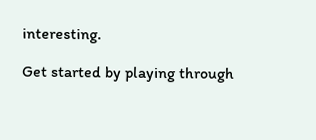interesting.

Get started by playing through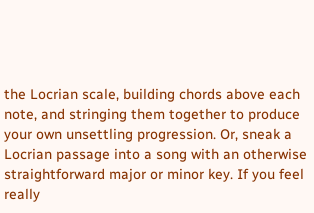the Locrian scale, building chords above each note, and stringing them together to produce your own unsettling progression. Or, sneak a Locrian passage into a song with an otherwise straightforward major or minor key. If you feel really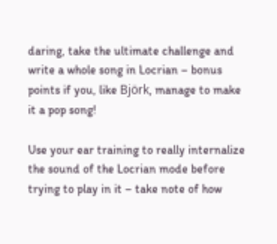daring, take the ultimate challenge and write a whole song in Locrian – bonus points if you, like Björk, manage to make it a pop song!

Use your ear training to really internalize the sound of the Locrian mode before trying to play in it – take note of how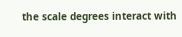the scale degrees interact with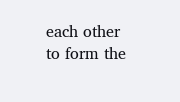each other to form the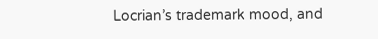Locrian’s trademark mood, and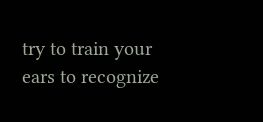try to train your ears to recognize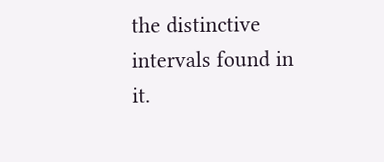the distinctive intervals found in it.